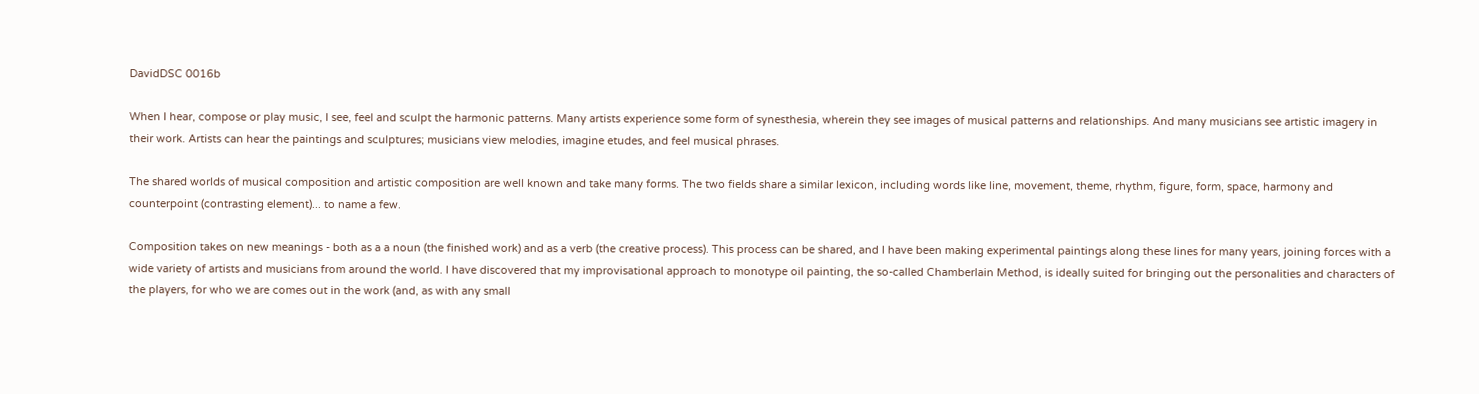DavidDSC 0016b

When I hear, compose or play music, I see, feel and sculpt the harmonic patterns. Many artists experience some form of synesthesia, wherein they see images of musical patterns and relationships. And many musicians see artistic imagery in their work. Artists can hear the paintings and sculptures; musicians view melodies, imagine etudes, and feel musical phrases.

The shared worlds of musical composition and artistic composition are well known and take many forms. The two fields share a similar lexicon, including words like line, movement, theme, rhythm, figure, form, space, harmony and counterpoint (contrasting element)... to name a few.

Composition takes on new meanings - both as a a noun (the finished work) and as a verb (the creative process). This process can be shared, and I have been making experimental paintings along these lines for many years, joining forces with a wide variety of artists and musicians from around the world. I have discovered that my improvisational approach to monotype oil painting, the so-called Chamberlain Method, is ideally suited for bringing out the personalities and characters of the players, for who we are comes out in the work (and, as with any small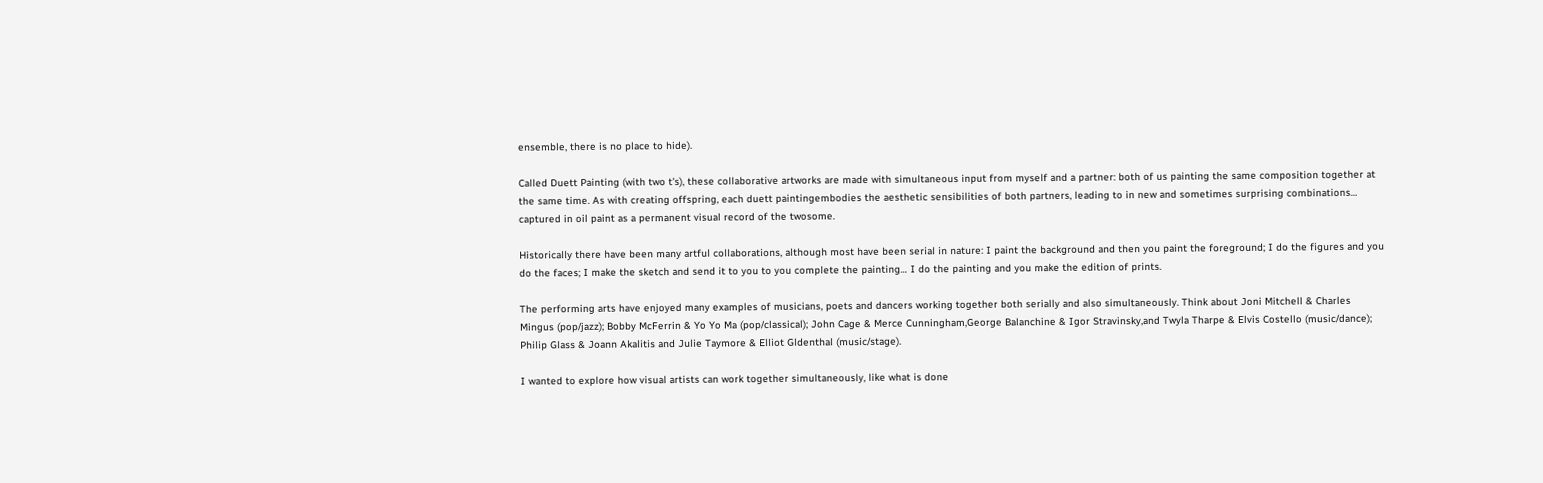ensemble, there is no place to hide).

Called Duett Painting (with two t's), these collaborative artworks are made with simultaneous input from myself and a partner: both of us painting the same composition together at the same time. As with creating offspring, each duett paintingembodies the aesthetic sensibilities of both partners, leading to in new and sometimes surprising combinations… captured in oil paint as a permanent visual record of the twosome.

Historically there have been many artful collaborations, although most have been serial in nature: I paint the background and then you paint the foreground; I do the figures and you do the faces; I make the sketch and send it to you to you complete the painting… I do the painting and you make the edition of prints.

The performing arts have enjoyed many examples of musicians, poets and dancers working together both serially and also simultaneously. Think about Joni Mitchell & Charles Mingus (pop/jazz); Bobby McFerrin & Yo Yo Ma (pop/classical); John Cage & Merce Cunningham,George Balanchine & Igor Stravinsky,and Twyla Tharpe & Elvis Costello (music/dance); Philip Glass & Joann Akalitis and Julie Taymore & Elliot Gldenthal (music/stage).

I wanted to explore how visual artists can work together simultaneously, like what is done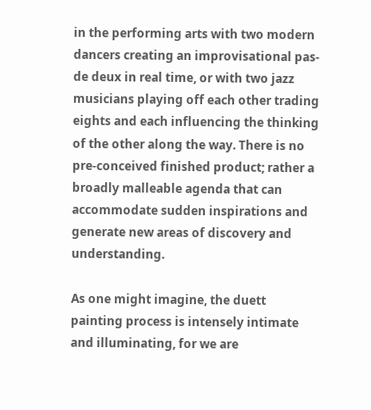in the performing arts with two modern dancers creating an improvisational pas-de deux in real time, or with two jazz musicians playing off each other trading eights and each influencing the thinking of the other along the way. There is no pre-conceived finished product; rather a broadly malleable agenda that can accommodate sudden inspirations and generate new areas of discovery and understanding.

As one might imagine, the duett painting process is intensely intimate and illuminating, for we are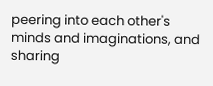peering into each other's minds and imaginations, and sharing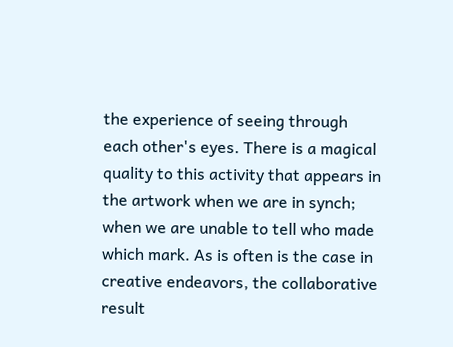the experience of seeing through each other's eyes. There is a magical quality to this activity that appears in the artwork when we are in synch; when we are unable to tell who made which mark. As is often is the case in creative endeavors, the collaborative result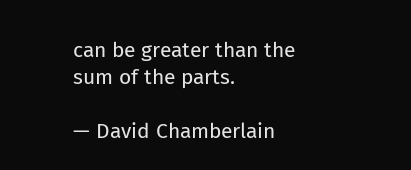can be greater than the sum of the parts.

— David Chamberlain